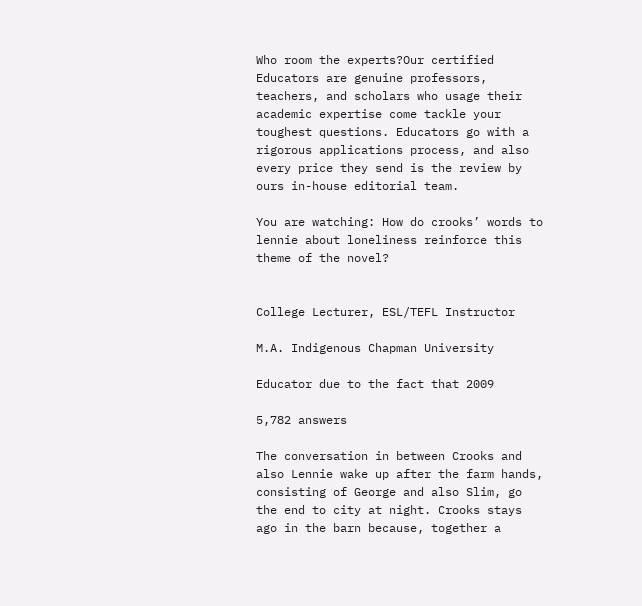Who room the experts?Our certified Educators are genuine professors, teachers, and scholars who usage their academic expertise come tackle your toughest questions. Educators go with a rigorous applications process, and also every price they send is the review by ours in-house editorial team.

You are watching: How do crooks’ words to lennie about loneliness reinforce this theme of the novel?


College Lecturer, ESL/TEFL Instructor

M.A. Indigenous Chapman University

Educator due to the fact that 2009

5,782 answers

The conversation in between Crooks and also Lennie wake up after the farm hands, consisting of George and also Slim, go the end to city at night. Crooks stays ago in the barn because, together a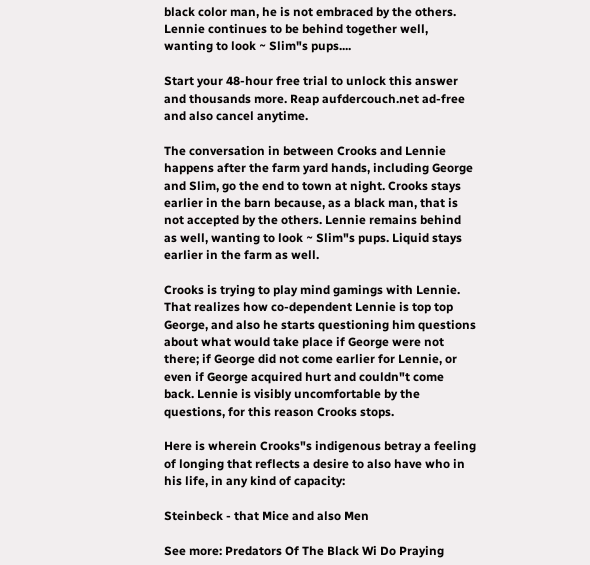black color man, he is not embraced by the others. Lennie continues to be behind together well, wanting to look ~ Slim"s pups....

Start your 48-hour free trial to unlock this answer and thousands more. Reap aufdercouch.net ad-free and also cancel anytime.

The conversation in between Crooks and Lennie happens after the farm yard hands, including George and Slim, go the end to town at night. Crooks stays earlier in the barn because, as a black man, that is not accepted by the others. Lennie remains behind as well, wanting to look ~ Slim"s pups. Liquid stays earlier in the farm as well.

Crooks is trying to play mind gamings with Lennie. That realizes how co-dependent Lennie is top top George, and also he starts questioning him questions about what would take place if George were not there; if George did not come earlier for Lennie, or even if George acquired hurt and couldn"t come back. Lennie is visibly uncomfortable by the questions, for this reason Crooks stops.

Here is wherein Crooks"s indigenous betray a feeling of longing that reflects a desire to also have who in his life, in any kind of capacity:

Steinbeck - that Mice and also Men

See more: Predators Of The Black Wi Do Praying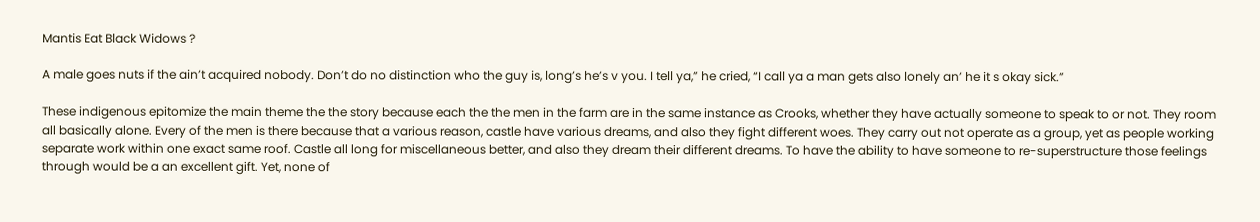Mantis Eat Black Widows ?

A male goes nuts if the ain’t acquired nobody. Don’t do no distinction who the guy is, long’s he’s v you. I tell ya,” he cried, “I call ya a man gets also lonely an’ he it s okay sick.”

These indigenous epitomize the main theme the the story because each the the men in the farm are in the same instance as Crooks, whether they have actually someone to speak to or not. They room all basically alone. Every of the men is there because that a various reason, castle have various dreams, and also they fight different woes. They carry out not operate as a group, yet as people working separate work within one exact same roof. Castle all long for miscellaneous better, and also they dream their different dreams. To have the ability to have someone to re-superstructure those feelings through would be a an excellent gift. Yet, none of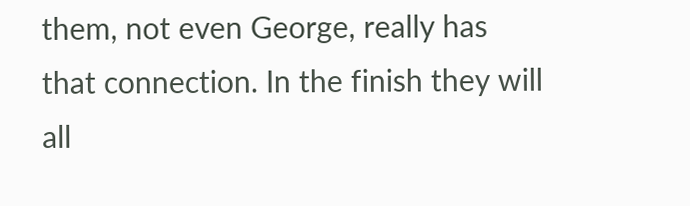them, not even George, really has that connection. In the finish they will all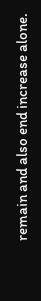remain and also end increase alone.